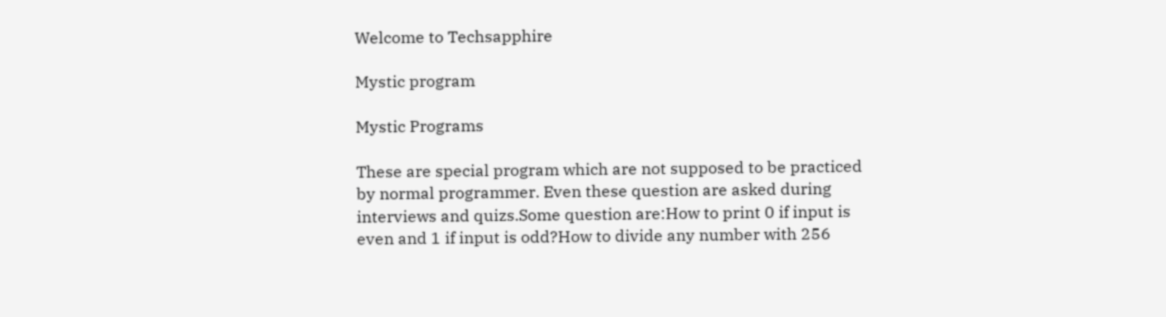Welcome to Techsapphire

Mystic program

Mystic Programs

These are special program which are not supposed to be practiced by normal programmer. Even these question are asked during interviews and quizs.Some question are:How to print 0 if input is even and 1 if input is odd?How to divide any number with 256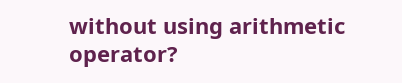without using arithmetic operator?